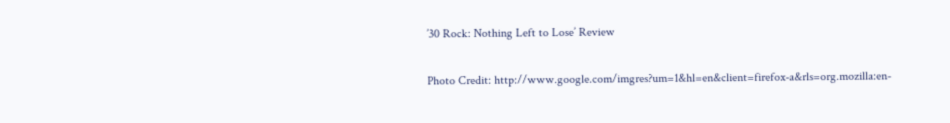’30 Rock: Nothing Left to Lose’ Review

Photo Credit: http://www.google.com/imgres?um=1&hl=en&client=firefox-a&rls=org.mozilla:en-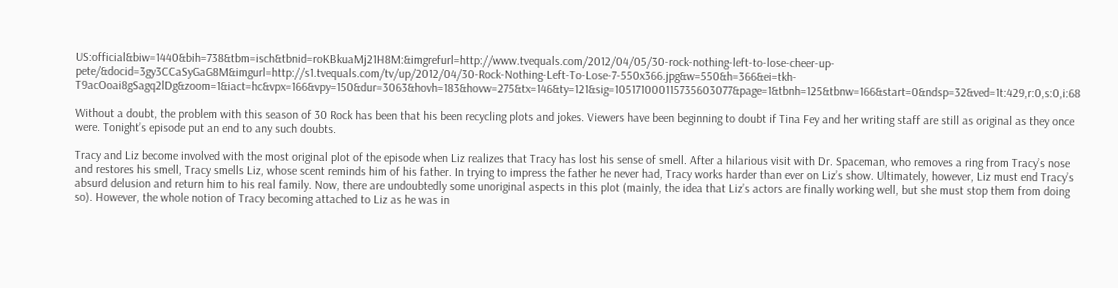US:official&biw=1440&bih=738&tbm=isch&tbnid=roKBkuaMj21H8M:&imgrefurl=http://www.tvequals.com/2012/04/05/30-rock-nothing-left-to-lose-cheer-up-pete/&docid=3gy3CCaSyGaG8M&imgurl=http://s1.tvequals.com/tv/up/2012/04/30-Rock-Nothing-Left-To-Lose-7-550x366.jpg&w=550&h=366&ei=tkh-T9acOoai8gSagq2lDg&zoom=1&iact=hc&vpx=166&vpy=150&dur=3063&hovh=183&hovw=275&tx=146&ty=121&sig=105171000115735603077&page=1&tbnh=125&tbnw=166&start=0&ndsp=32&ved=1t:429,r:0,s:0,i:68

Without a doubt, the problem with this season of 30 Rock has been that his been recycling plots and jokes. Viewers have been beginning to doubt if Tina Fey and her writing staff are still as original as they once were. Tonight’s episode put an end to any such doubts.

Tracy and Liz become involved with the most original plot of the episode when Liz realizes that Tracy has lost his sense of smell. After a hilarious visit with Dr. Spaceman, who removes a ring from Tracy’s nose and restores his smell, Tracy smells Liz, whose scent reminds him of his father. In trying to impress the father he never had, Tracy works harder than ever on Liz’s show. Ultimately, however, Liz must end Tracy’s absurd delusion and return him to his real family. Now, there are undoubtedly some unoriginal aspects in this plot (mainly, the idea that Liz’s actors are finally working well, but she must stop them from doing so). However, the whole notion of Tracy becoming attached to Liz as he was in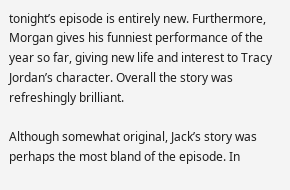tonight’s episode is entirely new. Furthermore, Morgan gives his funniest performance of the year so far, giving new life and interest to Tracy Jordan’s character. Overall the story was refreshingly brilliant.

Although somewhat original, Jack’s story was perhaps the most bland of the episode. In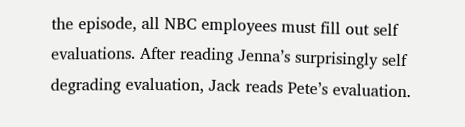the episode, all NBC employees must fill out self evaluations. After reading Jenna’s surprisingly self degrading evaluation, Jack reads Pete’s evaluation.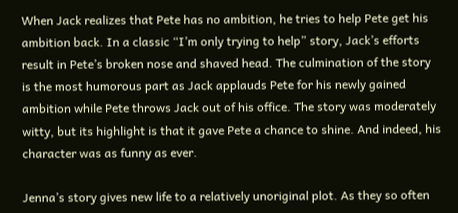When Jack realizes that Pete has no ambition, he tries to help Pete get his ambition back. In a classic “I’m only trying to help” story, Jack’s efforts result in Pete’s broken nose and shaved head. The culmination of the story is the most humorous part as Jack applauds Pete for his newly gained ambition while Pete throws Jack out of his office. The story was moderately witty, but its highlight is that it gave Pete a chance to shine. And indeed, his character was as funny as ever.

Jenna’s story gives new life to a relatively unoriginal plot. As they so often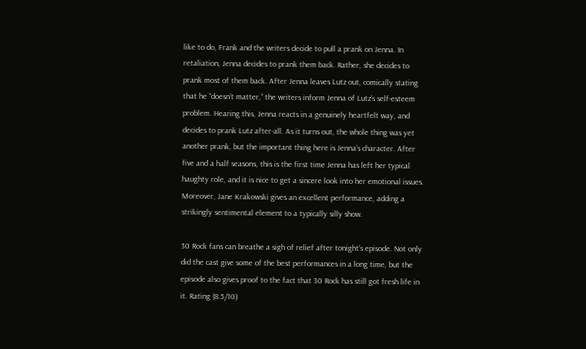like to do, Frank and the writers decide to pull a prank on Jenna. In retaliation, Jenna decides to prank them back. Rather, she decides to prank most of them back. After Jenna leaves Lutz out, comically stating that he “doesn’t matter,” the writers inform Jenna of Lutz’s self-esteem problem. Hearing this, Jenna reacts in a genuinely heartfelt way, and decides to prank Lutz after-all. As it turns out, the whole thing was yet another prank, but the important thing here is Jenna’s character. After five and a half seasons, this is the first time Jenna has left her typical haughty role, and it is nice to get a sincere look into her emotional issues. Moreover, Jane Krakowski gives an excellent performance, adding a strikingly sentimental element to a typically silly show.

30 Rock fans can breathe a sigh of relief after tonight’s episode. Not only did the cast give some of the best performances in a long time, but the episode also gives proof to the fact that 30 Rock has still got fresh life in it. Rating (8.5/10)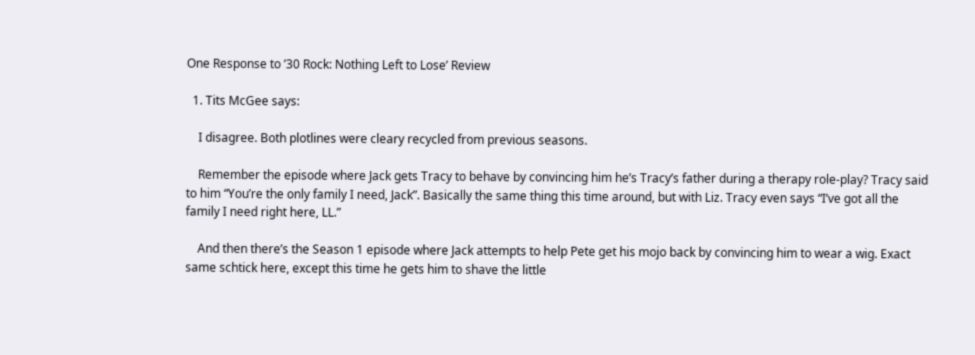One Response to ’30 Rock: Nothing Left to Lose’ Review

  1. Tits McGee says:

    I disagree. Both plotlines were cleary recycled from previous seasons.

    Remember the episode where Jack gets Tracy to behave by convincing him he’s Tracy’s father during a therapy role-play? Tracy said to him “You’re the only family I need, Jack”. Basically the same thing this time around, but with Liz. Tracy even says “I’ve got all the family I need right here, LL.”

    And then there’s the Season 1 episode where Jack attempts to help Pete get his mojo back by convincing him to wear a wig. Exact same schtick here, except this time he gets him to shave the little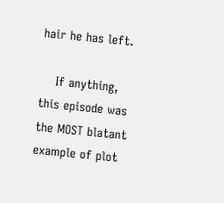hair he has left.

    If anything, this episode was the MOST blatant example of plot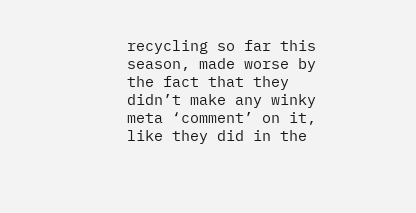recycling so far this season, made worse by the fact that they didn’t make any winky meta ‘comment’ on it, like they did in the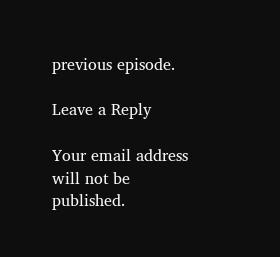previous episode.

Leave a Reply

Your email address will not be published.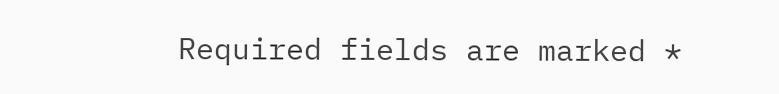Required fields are marked *